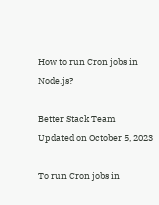How to run Cron jobs in Node.js?

Better Stack Team
Updated on October 5, 2023

To run Cron jobs in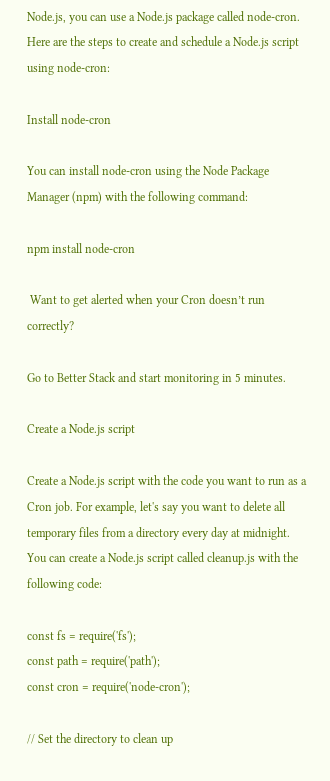Node.js, you can use a Node.js package called node-cron. Here are the steps to create and schedule a Node.js script using node-cron:

Install node-cron

You can install node-cron using the Node Package Manager (npm) with the following command:

npm install node-cron

 Want to get alerted when your Cron doesn’t run correctly?

Go to Better Stack and start monitoring in 5 minutes.

Create a Node.js script

Create a Node.js script with the code you want to run as a Cron job. For example, let's say you want to delete all temporary files from a directory every day at midnight. You can create a Node.js script called cleanup.js with the following code:

const fs = require('fs');
const path = require('path');
const cron = require('node-cron');

// Set the directory to clean up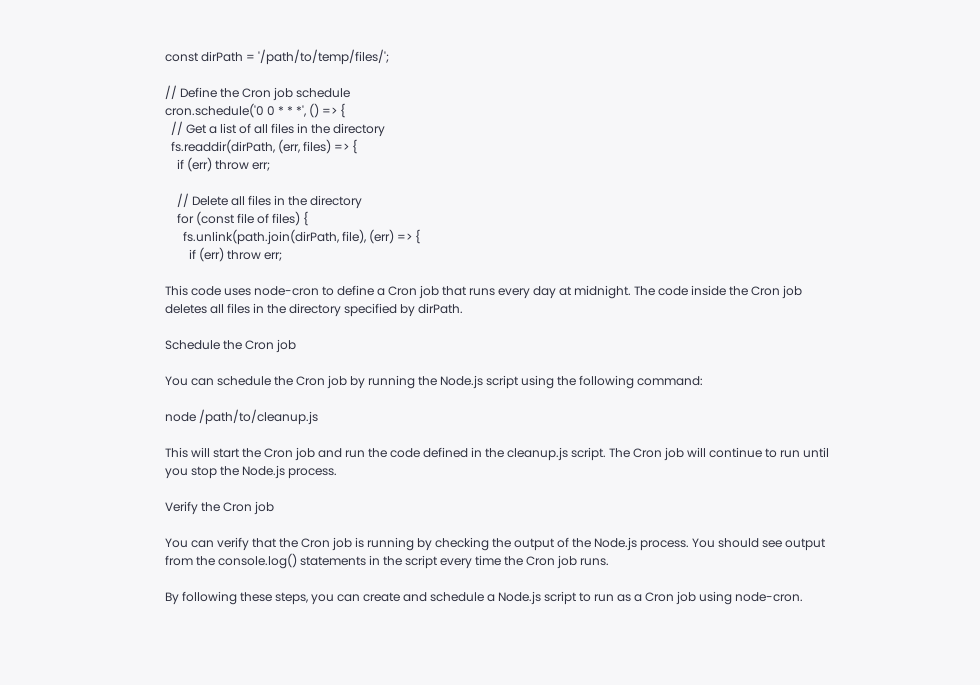const dirPath = '/path/to/temp/files/';

// Define the Cron job schedule
cron.schedule('0 0 * * *', () => {
  // Get a list of all files in the directory
  fs.readdir(dirPath, (err, files) => {
    if (err) throw err;

    // Delete all files in the directory
    for (const file of files) {
      fs.unlink(path.join(dirPath, file), (err) => {
        if (err) throw err;

This code uses node-cron to define a Cron job that runs every day at midnight. The code inside the Cron job deletes all files in the directory specified by dirPath.

Schedule the Cron job

You can schedule the Cron job by running the Node.js script using the following command:

node /path/to/cleanup.js

This will start the Cron job and run the code defined in the cleanup.js script. The Cron job will continue to run until you stop the Node.js process.

Verify the Cron job

You can verify that the Cron job is running by checking the output of the Node.js process. You should see output from the console.log() statements in the script every time the Cron job runs.

By following these steps, you can create and schedule a Node.js script to run as a Cron job using node-cron.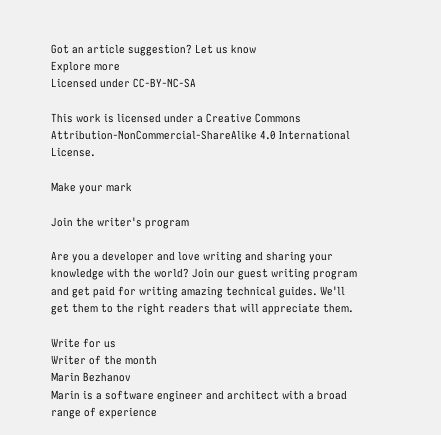Got an article suggestion? Let us know
Explore more
Licensed under CC-BY-NC-SA

This work is licensed under a Creative Commons Attribution-NonCommercial-ShareAlike 4.0 International License.

Make your mark

Join the writer's program

Are you a developer and love writing and sharing your knowledge with the world? Join our guest writing program and get paid for writing amazing technical guides. We'll get them to the right readers that will appreciate them.

Write for us
Writer of the month
Marin Bezhanov
Marin is a software engineer and architect with a broad range of experience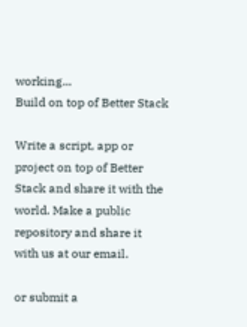working...
Build on top of Better Stack

Write a script, app or project on top of Better Stack and share it with the world. Make a public repository and share it with us at our email.

or submit a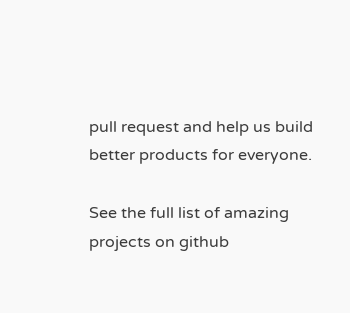pull request and help us build better products for everyone.

See the full list of amazing projects on github